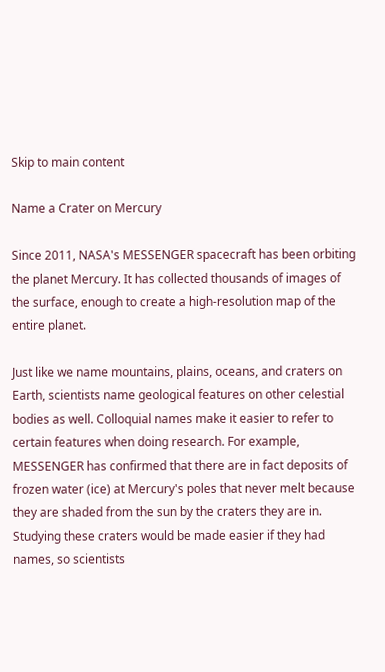Skip to main content

Name a Crater on Mercury

Since 2011, NASA's MESSENGER spacecraft has been orbiting the planet Mercury. It has collected thousands of images of the surface, enough to create a high-resolution map of the entire planet.

Just like we name mountains, plains, oceans, and craters on Earth, scientists name geological features on other celestial bodies as well. Colloquial names make it easier to refer to certain features when doing research. For example, MESSENGER has confirmed that there are in fact deposits of frozen water (ice) at Mercury's poles that never melt because they are shaded from the sun by the craters they are in. Studying these craters would be made easier if they had names, so scientists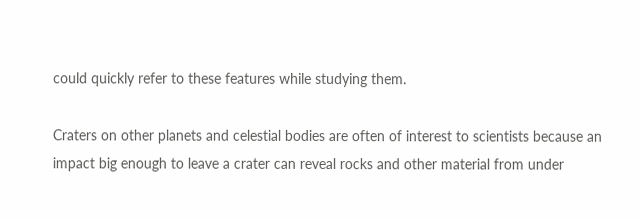could quickly refer to these features while studying them.

Craters on other planets and celestial bodies are often of interest to scientists because an impact big enough to leave a crater can reveal rocks and other material from under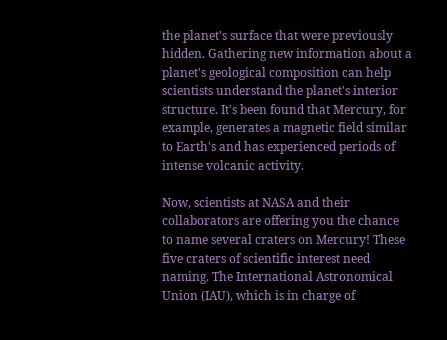the planet's surface that were previously hidden. Gathering new information about a planet's geological composition can help scientists understand the planet's interior structure. It's been found that Mercury, for example, generates a magnetic field similar to Earth's and has experienced periods of intense volcanic activity.

Now, scientists at NASA and their collaborators are offering you the chance to name several craters on Mercury! These five craters of scientific interest need naming. The International Astronomical Union (IAU), which is in charge of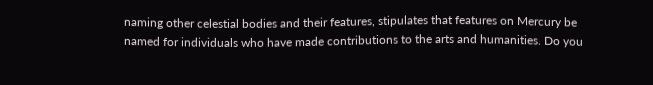naming other celestial bodies and their features, stipulates that features on Mercury be named for individuals who have made contributions to the arts and humanities. Do you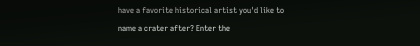have a favorite historical artist you'd like to name a crater after? Enter the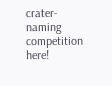crater-naming competition here!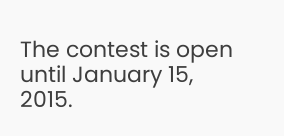The contest is open until January 15, 2015.